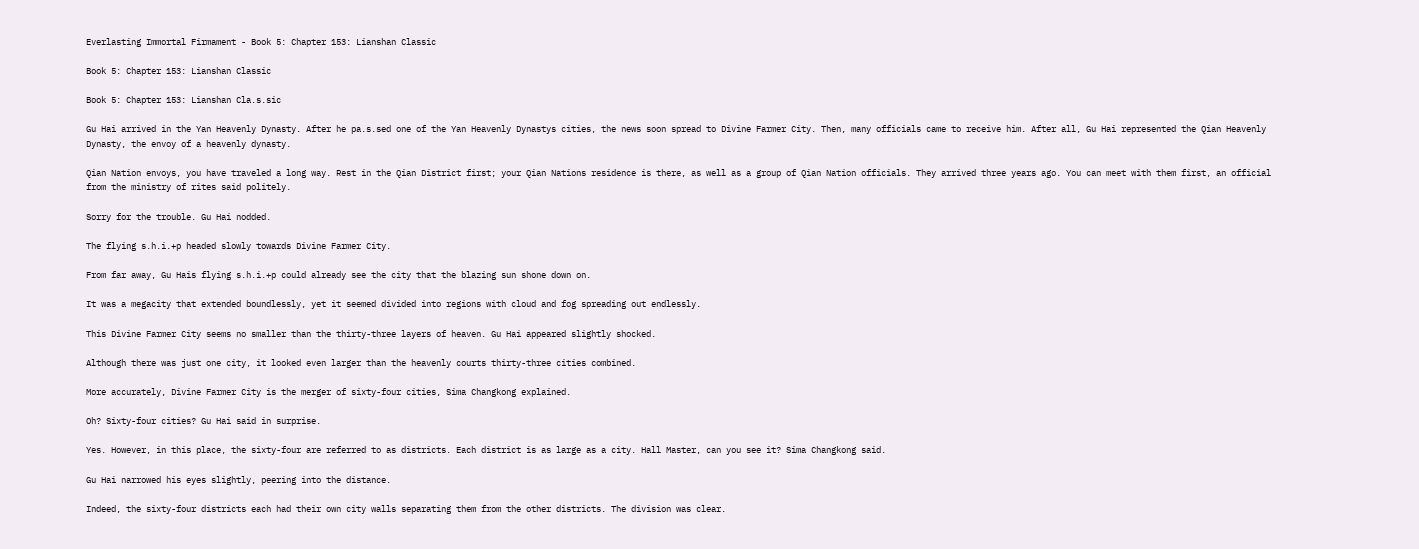Everlasting Immortal Firmament - Book 5: Chapter 153: Lianshan Classic

Book 5: Chapter 153: Lianshan Classic

Book 5: Chapter 153: Lianshan Cla.s.sic

Gu Hai arrived in the Yan Heavenly Dynasty. After he pa.s.sed one of the Yan Heavenly Dynastys cities, the news soon spread to Divine Farmer City. Then, many officials came to receive him. After all, Gu Hai represented the Qian Heavenly Dynasty, the envoy of a heavenly dynasty.

Qian Nation envoys, you have traveled a long way. Rest in the Qian District first; your Qian Nations residence is there, as well as a group of Qian Nation officials. They arrived three years ago. You can meet with them first, an official from the ministry of rites said politely.

Sorry for the trouble. Gu Hai nodded.

The flying s.h.i.+p headed slowly towards Divine Farmer City.

From far away, Gu Hais flying s.h.i.+p could already see the city that the blazing sun shone down on.

It was a megacity that extended boundlessly, yet it seemed divided into regions with cloud and fog spreading out endlessly.

This Divine Farmer City seems no smaller than the thirty-three layers of heaven. Gu Hai appeared slightly shocked.

Although there was just one city, it looked even larger than the heavenly courts thirty-three cities combined.

More accurately, Divine Farmer City is the merger of sixty-four cities, Sima Changkong explained.

Oh? Sixty-four cities? Gu Hai said in surprise.

Yes. However, in this place, the sixty-four are referred to as districts. Each district is as large as a city. Hall Master, can you see it? Sima Changkong said.

Gu Hai narrowed his eyes slightly, peering into the distance.

Indeed, the sixty-four districts each had their own city walls separating them from the other districts. The division was clear.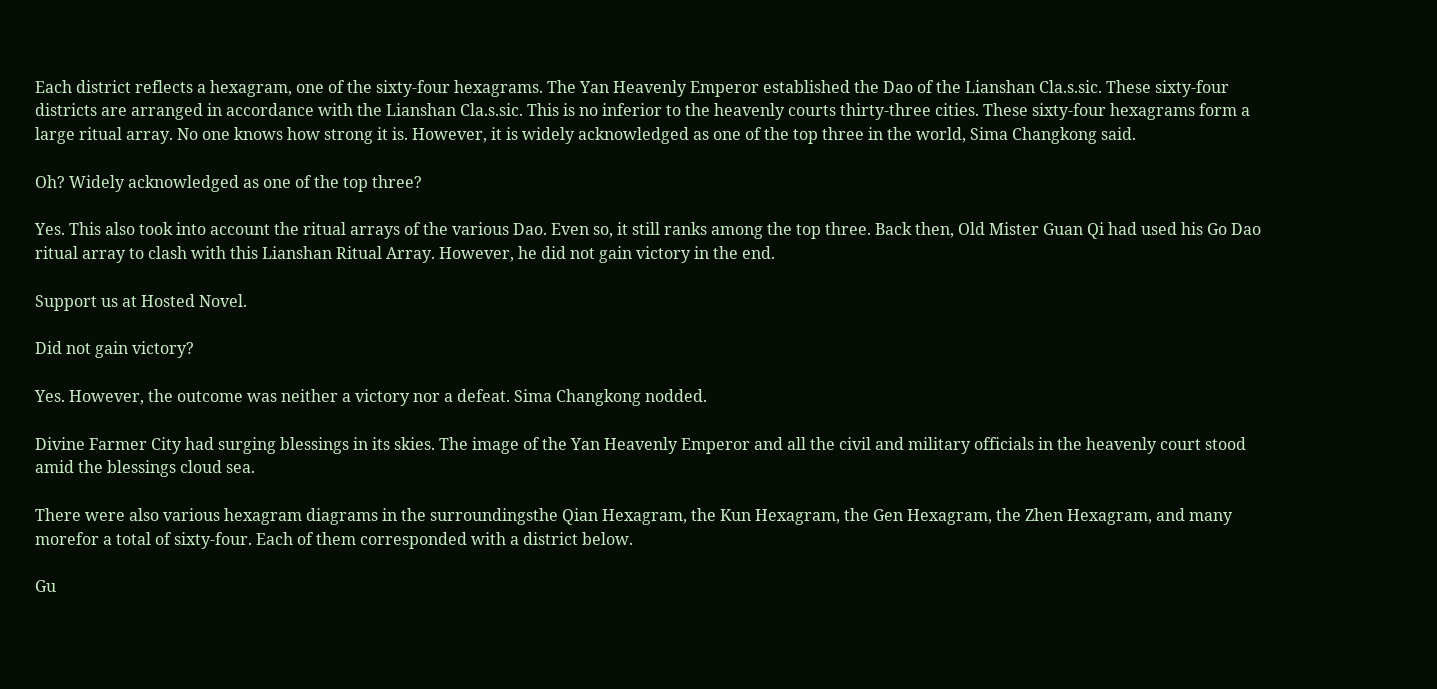Each district reflects a hexagram, one of the sixty-four hexagrams. The Yan Heavenly Emperor established the Dao of the Lianshan Cla.s.sic. These sixty-four districts are arranged in accordance with the Lianshan Cla.s.sic. This is no inferior to the heavenly courts thirty-three cities. These sixty-four hexagrams form a large ritual array. No one knows how strong it is. However, it is widely acknowledged as one of the top three in the world, Sima Changkong said.

Oh? Widely acknowledged as one of the top three?

Yes. This also took into account the ritual arrays of the various Dao. Even so, it still ranks among the top three. Back then, Old Mister Guan Qi had used his Go Dao ritual array to clash with this Lianshan Ritual Array. However, he did not gain victory in the end.

Support us at Hosted Novel.

Did not gain victory?

Yes. However, the outcome was neither a victory nor a defeat. Sima Changkong nodded.

Divine Farmer City had surging blessings in its skies. The image of the Yan Heavenly Emperor and all the civil and military officials in the heavenly court stood amid the blessings cloud sea.

There were also various hexagram diagrams in the surroundingsthe Qian Hexagram, the Kun Hexagram, the Gen Hexagram, the Zhen Hexagram, and many morefor a total of sixty-four. Each of them corresponded with a district below.

Gu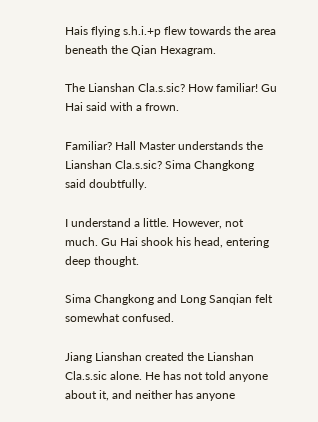Hais flying s.h.i.+p flew towards the area beneath the Qian Hexagram.

The Lianshan Cla.s.sic? How familiar! Gu Hai said with a frown.

Familiar? Hall Master understands the Lianshan Cla.s.sic? Sima Changkong said doubtfully.

I understand a little. However, not much. Gu Hai shook his head, entering deep thought.

Sima Changkong and Long Sanqian felt somewhat confused.

Jiang Lianshan created the Lianshan Cla.s.sic alone. He has not told anyone about it, and neither has anyone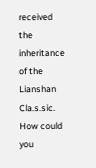received the inheritance of the Lianshan Cla.s.sic. How could you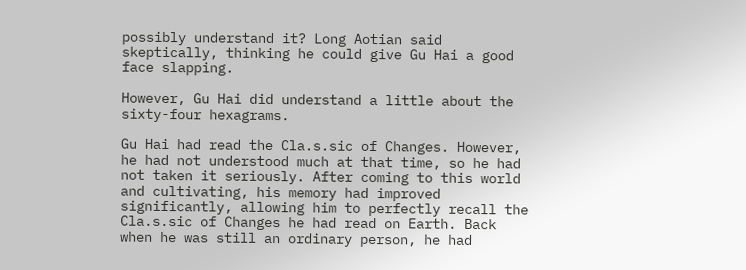possibly understand it? Long Aotian said skeptically, thinking he could give Gu Hai a good face slapping.

However, Gu Hai did understand a little about the sixty-four hexagrams.

Gu Hai had read the Cla.s.sic of Changes. However, he had not understood much at that time, so he had not taken it seriously. After coming to this world and cultivating, his memory had improved significantly, allowing him to perfectly recall the Cla.s.sic of Changes he had read on Earth. Back when he was still an ordinary person, he had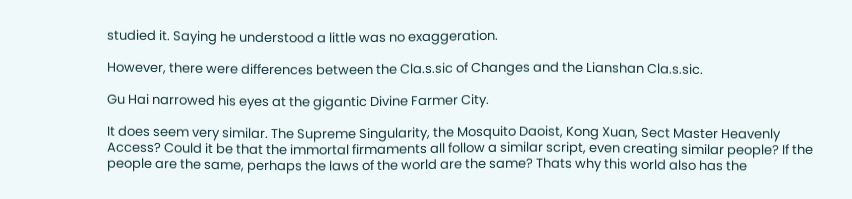studied it. Saying he understood a little was no exaggeration.

However, there were differences between the Cla.s.sic of Changes and the Lianshan Cla.s.sic.

Gu Hai narrowed his eyes at the gigantic Divine Farmer City.

It does seem very similar. The Supreme Singularity, the Mosquito Daoist, Kong Xuan, Sect Master Heavenly Access? Could it be that the immortal firmaments all follow a similar script, even creating similar people? If the people are the same, perhaps the laws of the world are the same? Thats why this world also has the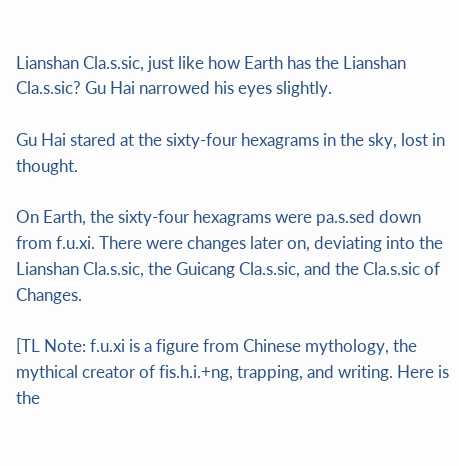Lianshan Cla.s.sic, just like how Earth has the Lianshan Cla.s.sic? Gu Hai narrowed his eyes slightly.

Gu Hai stared at the sixty-four hexagrams in the sky, lost in thought.

On Earth, the sixty-four hexagrams were pa.s.sed down from f.u.xi. There were changes later on, deviating into the Lianshan Cla.s.sic, the Guicang Cla.s.sic, and the Cla.s.sic of Changes.

[TL Note: f.u.xi is a figure from Chinese mythology, the mythical creator of fis.h.i.+ng, trapping, and writing. Here is the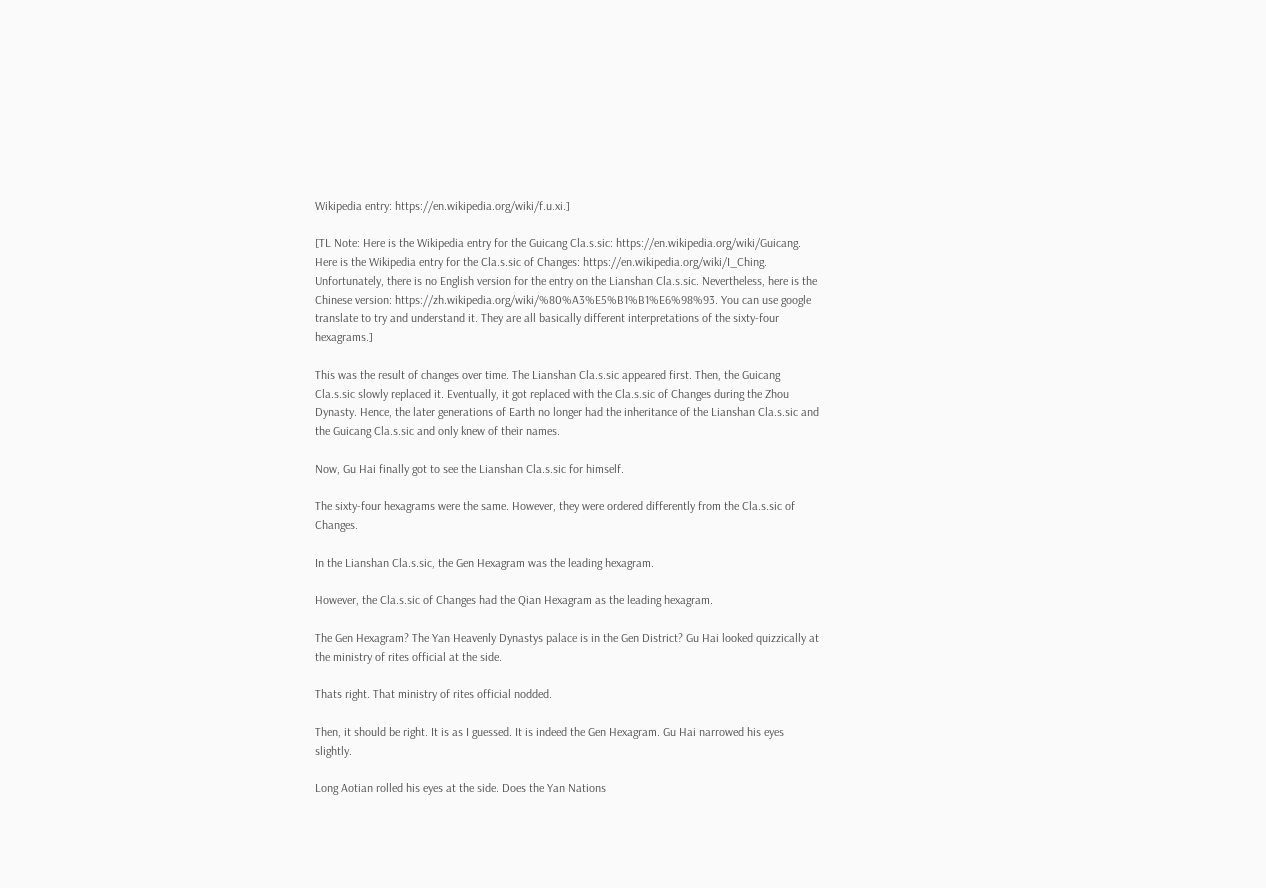Wikipedia entry: https://en.wikipedia.org/wiki/f.u.xi.]

[TL Note: Here is the Wikipedia entry for the Guicang Cla.s.sic: https://en.wikipedia.org/wiki/Guicang. Here is the Wikipedia entry for the Cla.s.sic of Changes: https://en.wikipedia.org/wiki/I_Ching. Unfortunately, there is no English version for the entry on the Lianshan Cla.s.sic. Nevertheless, here is the Chinese version: https://zh.wikipedia.org/wiki/%80%A3%E5%B1%B1%E6%98%93. You can use google translate to try and understand it. They are all basically different interpretations of the sixty-four hexagrams.]

This was the result of changes over time. The Lianshan Cla.s.sic appeared first. Then, the Guicang Cla.s.sic slowly replaced it. Eventually, it got replaced with the Cla.s.sic of Changes during the Zhou Dynasty. Hence, the later generations of Earth no longer had the inheritance of the Lianshan Cla.s.sic and the Guicang Cla.s.sic and only knew of their names.

Now, Gu Hai finally got to see the Lianshan Cla.s.sic for himself.

The sixty-four hexagrams were the same. However, they were ordered differently from the Cla.s.sic of Changes.

In the Lianshan Cla.s.sic, the Gen Hexagram was the leading hexagram.

However, the Cla.s.sic of Changes had the Qian Hexagram as the leading hexagram.

The Gen Hexagram? The Yan Heavenly Dynastys palace is in the Gen District? Gu Hai looked quizzically at the ministry of rites official at the side.

Thats right. That ministry of rites official nodded.

Then, it should be right. It is as I guessed. It is indeed the Gen Hexagram. Gu Hai narrowed his eyes slightly.

Long Aotian rolled his eyes at the side. Does the Yan Nations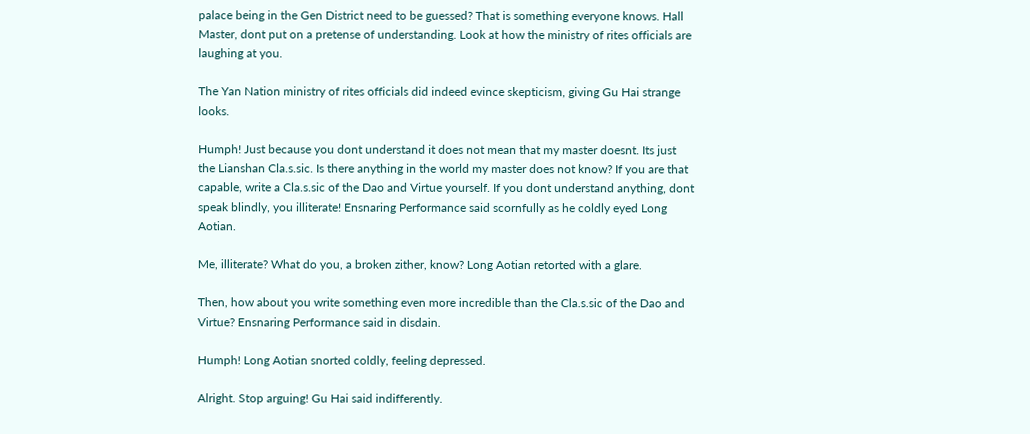palace being in the Gen District need to be guessed? That is something everyone knows. Hall Master, dont put on a pretense of understanding. Look at how the ministry of rites officials are laughing at you.

The Yan Nation ministry of rites officials did indeed evince skepticism, giving Gu Hai strange looks.

Humph! Just because you dont understand it does not mean that my master doesnt. Its just the Lianshan Cla.s.sic. Is there anything in the world my master does not know? If you are that capable, write a Cla.s.sic of the Dao and Virtue yourself. If you dont understand anything, dont speak blindly, you illiterate! Ensnaring Performance said scornfully as he coldly eyed Long Aotian.

Me, illiterate? What do you, a broken zither, know? Long Aotian retorted with a glare.

Then, how about you write something even more incredible than the Cla.s.sic of the Dao and Virtue? Ensnaring Performance said in disdain.

Humph! Long Aotian snorted coldly, feeling depressed.

Alright. Stop arguing! Gu Hai said indifferently.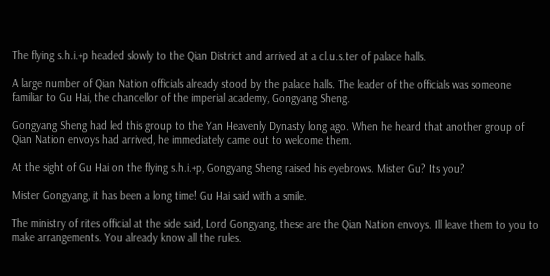The flying s.h.i.+p headed slowly to the Qian District and arrived at a cl.u.s.ter of palace halls.

A large number of Qian Nation officials already stood by the palace halls. The leader of the officials was someone familiar to Gu Hai, the chancellor of the imperial academy, Gongyang Sheng.

Gongyang Sheng had led this group to the Yan Heavenly Dynasty long ago. When he heard that another group of Qian Nation envoys had arrived, he immediately came out to welcome them.

At the sight of Gu Hai on the flying s.h.i.+p, Gongyang Sheng raised his eyebrows. Mister Gu? Its you?

Mister Gongyang, it has been a long time! Gu Hai said with a smile.

The ministry of rites official at the side said, Lord Gongyang, these are the Qian Nation envoys. Ill leave them to you to make arrangements. You already know all the rules.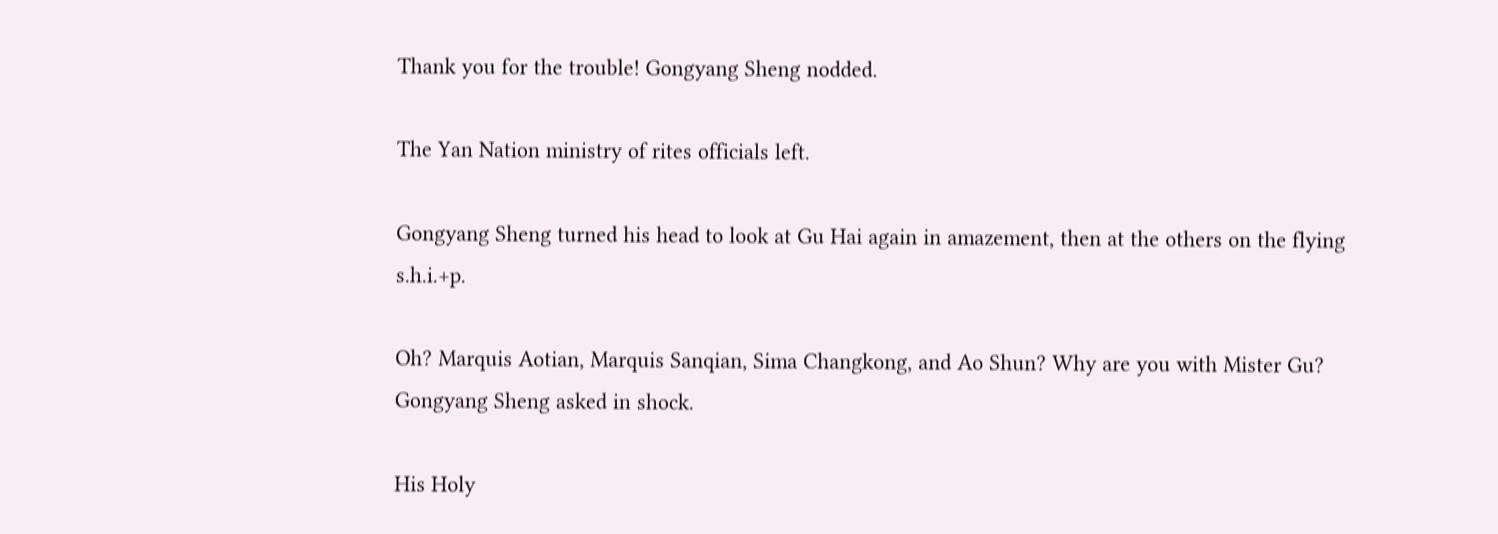Thank you for the trouble! Gongyang Sheng nodded.

The Yan Nation ministry of rites officials left.

Gongyang Sheng turned his head to look at Gu Hai again in amazement, then at the others on the flying s.h.i.+p.

Oh? Marquis Aotian, Marquis Sanqian, Sima Changkong, and Ao Shun? Why are you with Mister Gu? Gongyang Sheng asked in shock.

His Holy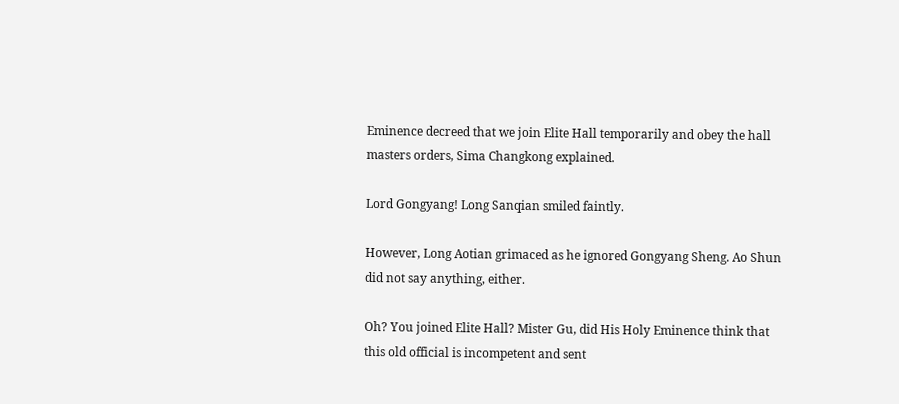Eminence decreed that we join Elite Hall temporarily and obey the hall masters orders, Sima Changkong explained.

Lord Gongyang! Long Sanqian smiled faintly.

However, Long Aotian grimaced as he ignored Gongyang Sheng. Ao Shun did not say anything, either.

Oh? You joined Elite Hall? Mister Gu, did His Holy Eminence think that this old official is incompetent and sent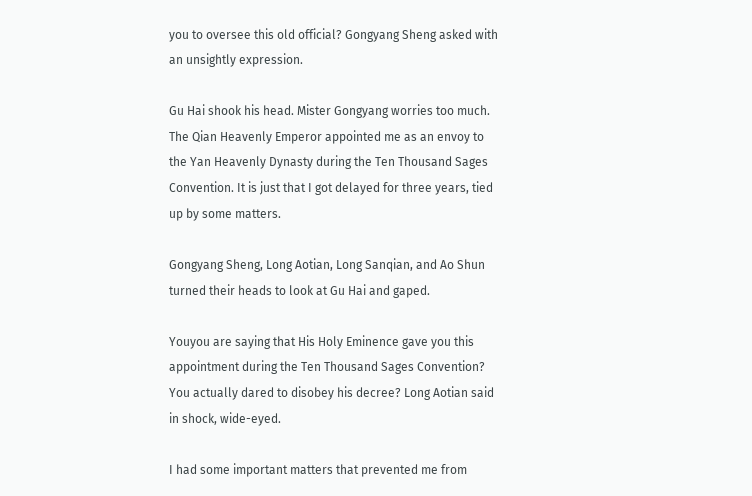you to oversee this old official? Gongyang Sheng asked with an unsightly expression.

Gu Hai shook his head. Mister Gongyang worries too much. The Qian Heavenly Emperor appointed me as an envoy to the Yan Heavenly Dynasty during the Ten Thousand Sages Convention. It is just that I got delayed for three years, tied up by some matters.

Gongyang Sheng, Long Aotian, Long Sanqian, and Ao Shun turned their heads to look at Gu Hai and gaped.

Youyou are saying that His Holy Eminence gave you this appointment during the Ten Thousand Sages Convention? You actually dared to disobey his decree? Long Aotian said in shock, wide-eyed.

I had some important matters that prevented me from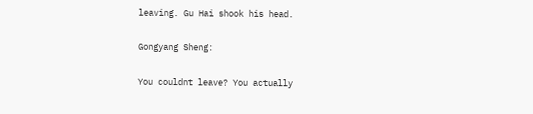leaving. Gu Hai shook his head.

Gongyang Sheng:

You couldnt leave? You actually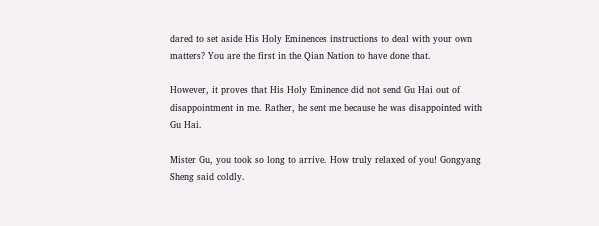dared to set aside His Holy Eminences instructions to deal with your own matters? You are the first in the Qian Nation to have done that.

However, it proves that His Holy Eminence did not send Gu Hai out of disappointment in me. Rather, he sent me because he was disappointed with Gu Hai.

Mister Gu, you took so long to arrive. How truly relaxed of you! Gongyang Sheng said coldly.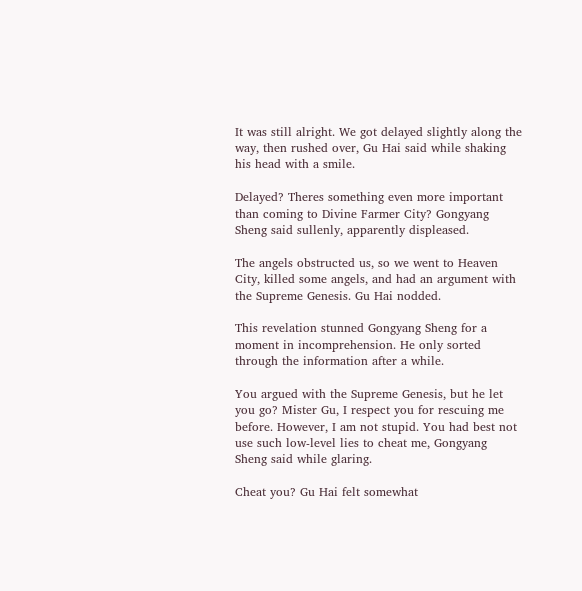It was still alright. We got delayed slightly along the way, then rushed over, Gu Hai said while shaking his head with a smile.

Delayed? Theres something even more important than coming to Divine Farmer City? Gongyang Sheng said sullenly, apparently displeased.

The angels obstructed us, so we went to Heaven City, killed some angels, and had an argument with the Supreme Genesis. Gu Hai nodded.

This revelation stunned Gongyang Sheng for a moment in incomprehension. He only sorted through the information after a while.

You argued with the Supreme Genesis, but he let you go? Mister Gu, I respect you for rescuing me before. However, I am not stupid. You had best not use such low-level lies to cheat me, Gongyang Sheng said while glaring.

Cheat you? Gu Hai felt somewhat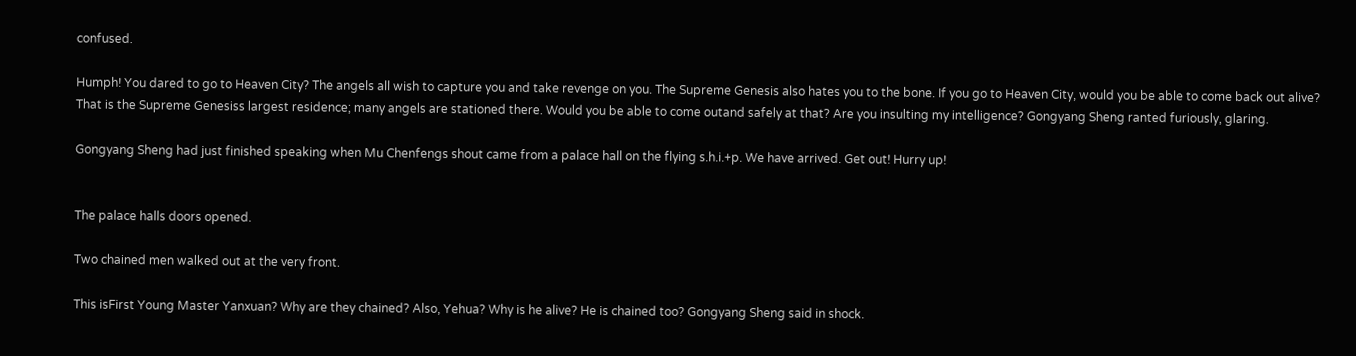confused.

Humph! You dared to go to Heaven City? The angels all wish to capture you and take revenge on you. The Supreme Genesis also hates you to the bone. If you go to Heaven City, would you be able to come back out alive? That is the Supreme Genesiss largest residence; many angels are stationed there. Would you be able to come outand safely at that? Are you insulting my intelligence? Gongyang Sheng ranted furiously, glaring.

Gongyang Sheng had just finished speaking when Mu Chenfengs shout came from a palace hall on the flying s.h.i.+p. We have arrived. Get out! Hurry up!


The palace halls doors opened.

Two chained men walked out at the very front.

This isFirst Young Master Yanxuan? Why are they chained? Also, Yehua? Why is he alive? He is chained too? Gongyang Sheng said in shock.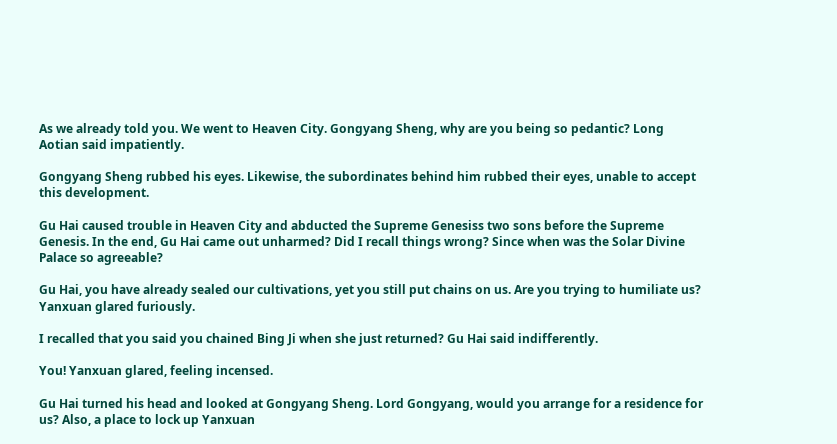As we already told you. We went to Heaven City. Gongyang Sheng, why are you being so pedantic? Long Aotian said impatiently.

Gongyang Sheng rubbed his eyes. Likewise, the subordinates behind him rubbed their eyes, unable to accept this development.

Gu Hai caused trouble in Heaven City and abducted the Supreme Genesiss two sons before the Supreme Genesis. In the end, Gu Hai came out unharmed? Did I recall things wrong? Since when was the Solar Divine Palace so agreeable?

Gu Hai, you have already sealed our cultivations, yet you still put chains on us. Are you trying to humiliate us? Yanxuan glared furiously.

I recalled that you said you chained Bing Ji when she just returned? Gu Hai said indifferently.

You! Yanxuan glared, feeling incensed.

Gu Hai turned his head and looked at Gongyang Sheng. Lord Gongyang, would you arrange for a residence for us? Also, a place to lock up Yanxuan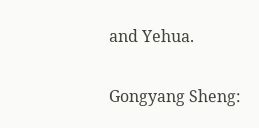and Yehua.

Gongyang Sheng: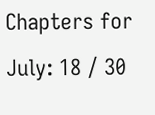Chapters for July: 18 / 30